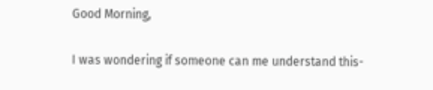Good Morning,

I was wondering if someone can me understand this-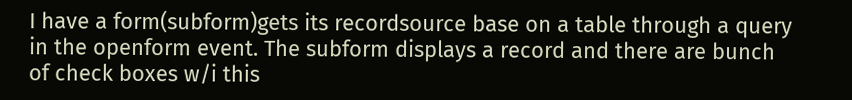I have a form(subform)gets its recordsource base on a table through a query in the openform event. The subform displays a record and there are bunch of check boxes w/i this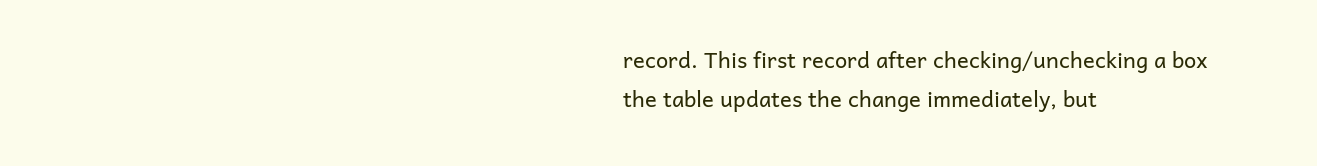record. This first record after checking/unchecking a box the table updates the change immediately, but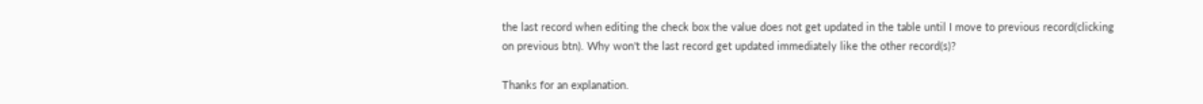the last record when editing the check box the value does not get updated in the table until I move to previous record(clicking on previous btn). Why won't the last record get updated immediately like the other record(s)?

Thanks for an explanation.